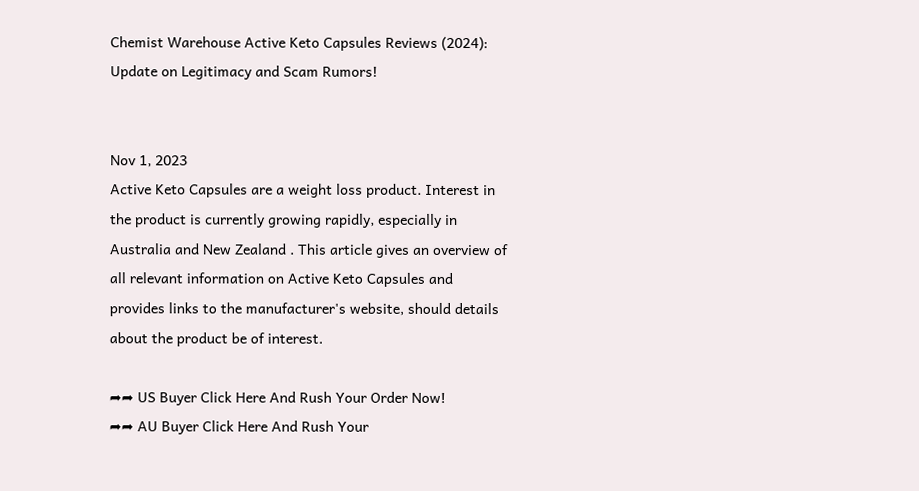Chemist Warehouse Active Keto Capsules Reviews (2024): Update on Legitimacy and Scam Rumors!


Nov 1, 2023
Active Keto Capsules are a weight loss product. Interest in the product is currently growing rapidly, especially in Australia and New Zealand . This article gives an overview of all relevant information on Active Keto Capsules and provides links to the manufacturer's website, should details about the product be of interest.

➦➦ US Buyer Click Here And Rush Your Order Now!
➦➦ AU Buyer Click Here And Rush Your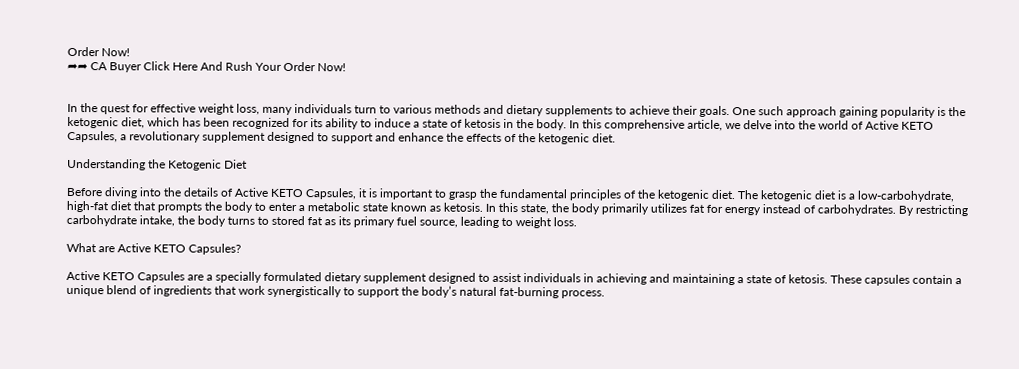Order Now!
➦➦ CA Buyer Click Here And Rush Your Order Now!


In the quest for effective weight loss, many individuals turn to various methods and dietary supplements to achieve their goals. One such approach gaining popularity is the ketogenic diet, which has been recognized for its ability to induce a state of ketosis in the body. In this comprehensive article, we delve into the world of Active KETO Capsules, a revolutionary supplement designed to support and enhance the effects of the ketogenic diet.

Understanding the Ketogenic Diet

Before diving into the details of Active KETO Capsules, it is important to grasp the fundamental principles of the ketogenic diet. The ketogenic diet is a low-carbohydrate, high-fat diet that prompts the body to enter a metabolic state known as ketosis. In this state, the body primarily utilizes fat for energy instead of carbohydrates. By restricting carbohydrate intake, the body turns to stored fat as its primary fuel source, leading to weight loss.

What are Active KETO Capsules?

Active KETO Capsules are a specially formulated dietary supplement designed to assist individuals in achieving and maintaining a state of ketosis. These capsules contain a unique blend of ingredients that work synergistically to support the body’s natural fat-burning process.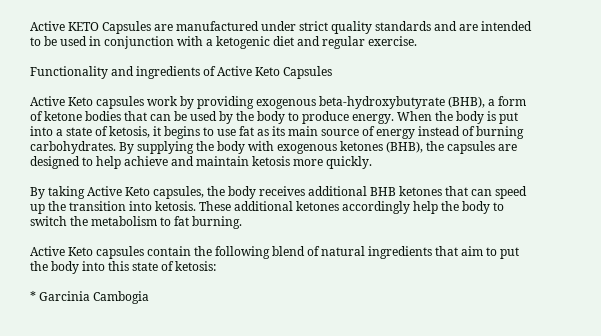Active KETO Capsules are manufactured under strict quality standards and are intended to be used in conjunction with a ketogenic diet and regular exercise.

Functionality and ingredients of Active Keto Capsules

Active Keto capsules work by providing exogenous beta-hydroxybutyrate (BHB), a form of ketone bodies that can be used by the body to produce energy. When the body is put into a state of ketosis, it begins to use fat as its main source of energy instead of burning carbohydrates. By supplying the body with exogenous ketones (BHB), the capsules are designed to help achieve and maintain ketosis more quickly.

By taking Active Keto capsules, the body receives additional BHB ketones that can speed up the transition into ketosis. These additional ketones accordingly help the body to switch the metabolism to fat burning.

Active Keto capsules contain the following blend of natural ingredients that aim to put the body into this state of ketosis:

* Garcinia Cambogia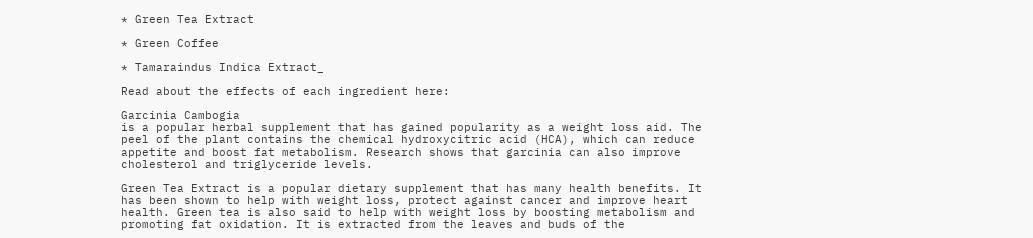* Green Tea Extract

* Green Coffee

* Tamaraindus Indica Extract_

Read about the effects of each ingredient here:

Garcinia Cambogia
is a popular herbal supplement that has gained popularity as a weight loss aid. The peel of the plant contains the chemical hydroxycitric acid (HCA), which can reduce appetite and boost fat metabolism. Research shows that garcinia can also improve cholesterol and triglyceride levels.

Green Tea Extract is a popular dietary supplement that has many health benefits. It has been shown to help with weight loss, protect against cancer and improve heart health. Green tea is also said to help with weight loss by boosting metabolism and promoting fat oxidation. It is extracted from the leaves and buds of the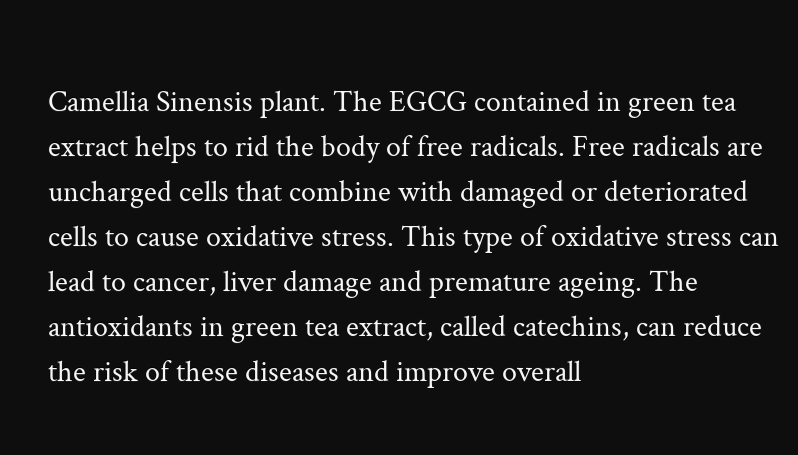Camellia Sinensis plant. The EGCG contained in green tea extract helps to rid the body of free radicals. Free radicals are uncharged cells that combine with damaged or deteriorated cells to cause oxidative stress. This type of oxidative stress can lead to cancer, liver damage and premature ageing. The antioxidants in green tea extract, called catechins, can reduce the risk of these diseases and improve overall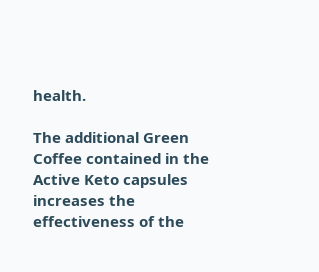health.

The additional Green Coffee contained in the Active Keto capsules increases the effectiveness of the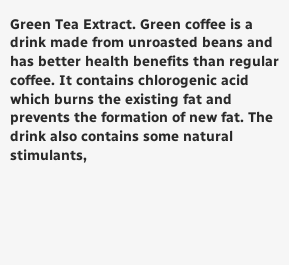Green Tea Extract. Green coffee is a drink made from unroasted beans and has better health benefits than regular coffee. It contains chlorogenic acid which burns the existing fat and prevents the formation of new fat. The drink also contains some natural stimulants,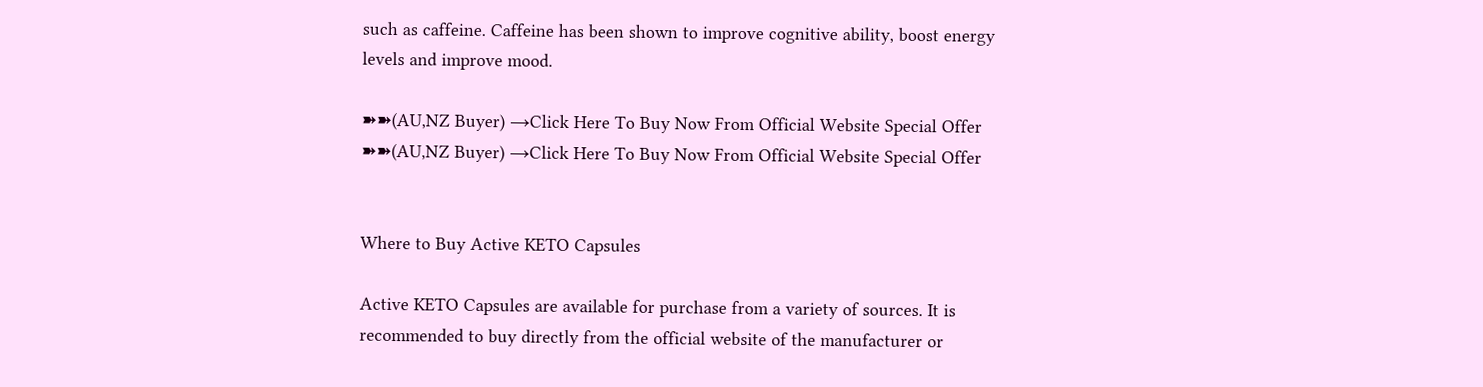such as caffeine. Caffeine has been shown to improve cognitive ability, boost energy levels and improve mood.

➽➽(AU,NZ Buyer) →Click Here To Buy Now From Official Website Special Offer
➽➽(AU,NZ Buyer) →Click Here To Buy Now From Official Website Special Offer


Where to Buy Active KETO Capsules

Active KETO Capsules are available for purchase from a variety of sources. It is recommended to buy directly from the official website of the manufacturer or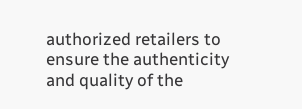authorized retailers to ensure the authenticity and quality of the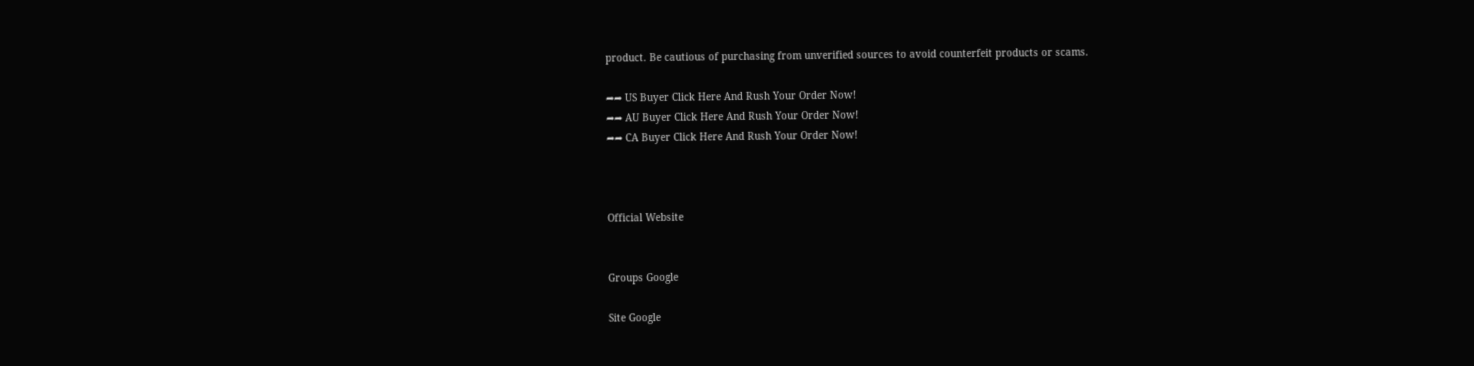product. Be cautious of purchasing from unverified sources to avoid counterfeit products or scams.

➦➦ US Buyer Click Here And Rush Your Order Now!
➦➦ AU Buyer Click Here And Rush Your Order Now!
➦➦ CA Buyer Click Here And Rush Your Order Now!



Official Website


Groups Google

Site Google